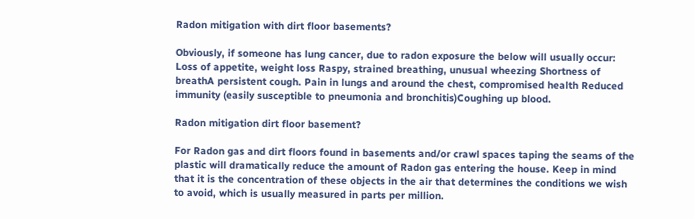Radon mitigation with dirt floor basements?

Obviously, if someone has lung cancer, due to radon exposure the below will usually occur: Loss of appetite, weight loss Raspy, strained breathing, unusual wheezing Shortness of breathA persistent cough. Pain in lungs and around the chest, compromised health Reduced immunity (easily susceptible to pneumonia and bronchitis)Coughing up blood.

Radon mitigation dirt floor basement?

For Radon gas and dirt floors found in basements and/or crawl spaces taping the seams of the plastic will dramatically reduce the amount of Radon gas entering the house. Keep in mind that it is the concentration of these objects in the air that determines the conditions we wish to avoid, which is usually measured in parts per million.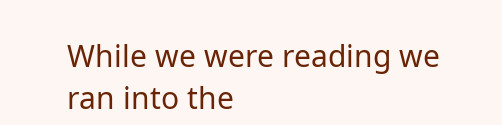While we were reading we ran into the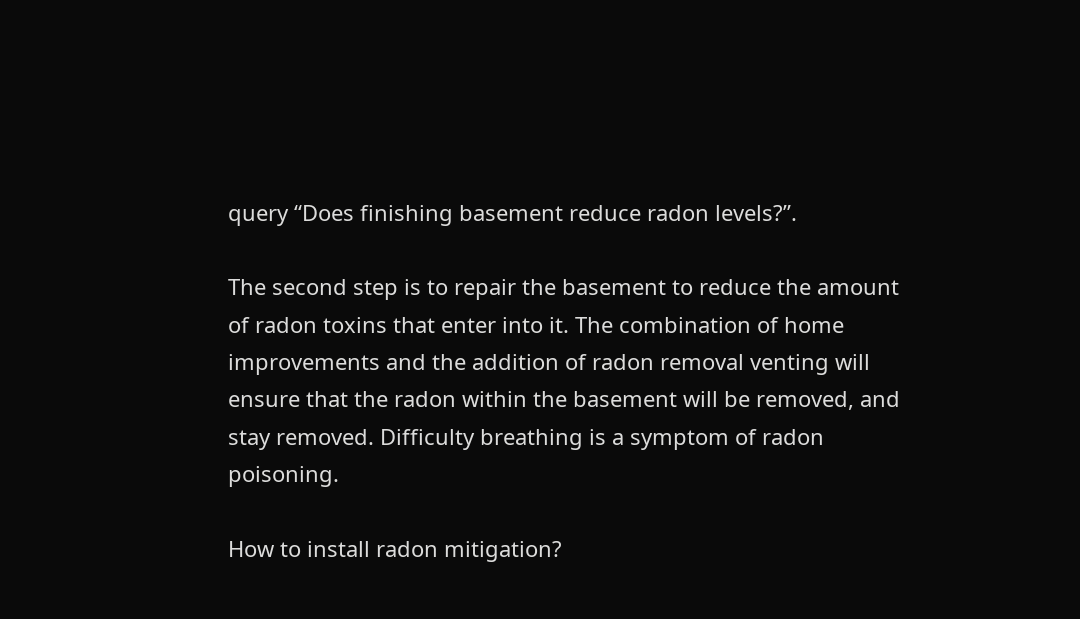query “Does finishing basement reduce radon levels?”.

The second step is to repair the basement to reduce the amount of radon toxins that enter into it. The combination of home improvements and the addition of radon removal venting will ensure that the radon within the basement will be removed, and stay removed. Difficulty breathing is a symptom of radon poisoning.

How to install radon mitigation?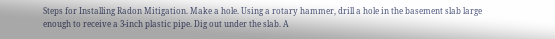Steps for Installing Radon Mitigation. Make a hole. Using a rotary hammer, drill a hole in the basement slab large enough to receive a 3-inch plastic pipe. Dig out under the slab. A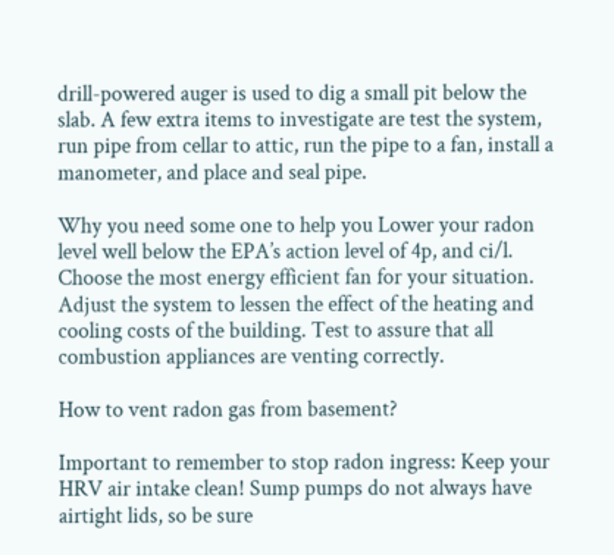drill-powered auger is used to dig a small pit below the slab. A few extra items to investigate are test the system, run pipe from cellar to attic, run the pipe to a fan, install a manometer, and place and seal pipe.

Why you need some one to help you Lower your radon level well below the EPA’s action level of 4p, and ci/l. Choose the most energy efficient fan for your situation. Adjust the system to lessen the effect of the heating and cooling costs of the building. Test to assure that all combustion appliances are venting correctly.

How to vent radon gas from basement?

Important to remember to stop radon ingress: Keep your HRV air intake clean! Sump pumps do not always have airtight lids, so be sure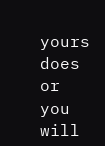yours does or you will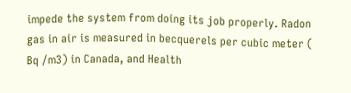impede the system from doing its job properly. Radon gas in air is measured in becquerels per cubic meter ( Bq /m3) in Canada, and Health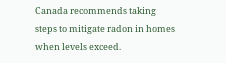Canada recommends taking steps to mitigate radon in homes when levels exceed.